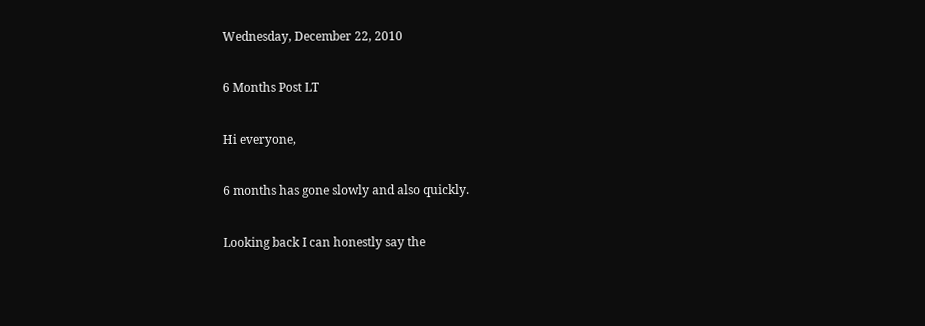Wednesday, December 22, 2010

6 Months Post LT

Hi everyone,

6 months has gone slowly and also quickly.

Looking back I can honestly say the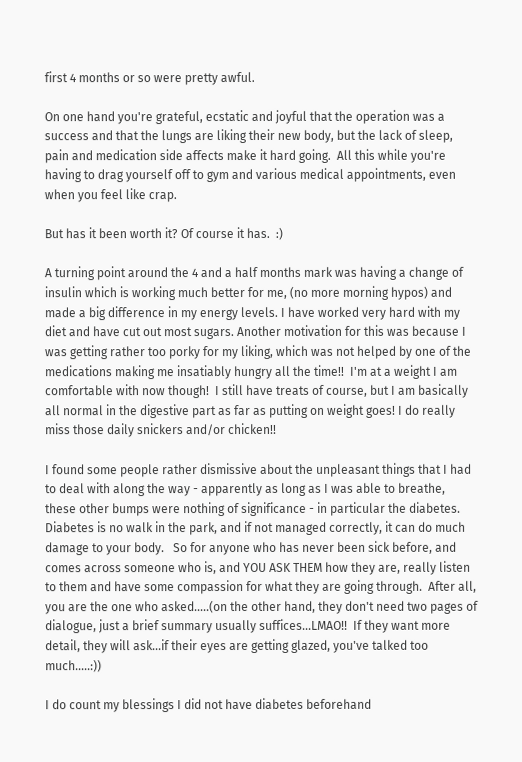first 4 months or so were pretty awful.

On one hand you're grateful, ecstatic and joyful that the operation was a success and that the lungs are liking their new body, but the lack of sleep, pain and medication side affects make it hard going.  All this while you're having to drag yourself off to gym and various medical appointments, even when you feel like crap.

But has it been worth it? Of course it has.  :)

A turning point around the 4 and a half months mark was having a change of insulin which is working much better for me, (no more morning hypos) and made a big difference in my energy levels. I have worked very hard with my diet and have cut out most sugars. Another motivation for this was because I was getting rather too porky for my liking, which was not helped by one of the medications making me insatiably hungry all the time!!  I'm at a weight I am comfortable with now though!  I still have treats of course, but I am basically all normal in the digestive part as far as putting on weight goes! I do really miss those daily snickers and/or chicken!!

I found some people rather dismissive about the unpleasant things that I had to deal with along the way - apparently as long as I was able to breathe, these other bumps were nothing of significance - in particular the diabetes. Diabetes is no walk in the park, and if not managed correctly, it can do much damage to your body.   So for anyone who has never been sick before, and comes across someone who is, and YOU ASK THEM how they are, really listen to them and have some compassion for what they are going through.  After all, you are the one who asked.....(on the other hand, they don't need two pages of dialogue, just a brief summary usually suffices...LMAO!!  If they want more detail, they will ask...if their eyes are getting glazed, you've talked too much.....:))

I do count my blessings I did not have diabetes beforehand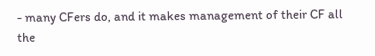- many CFers do, and it makes management of their CF all the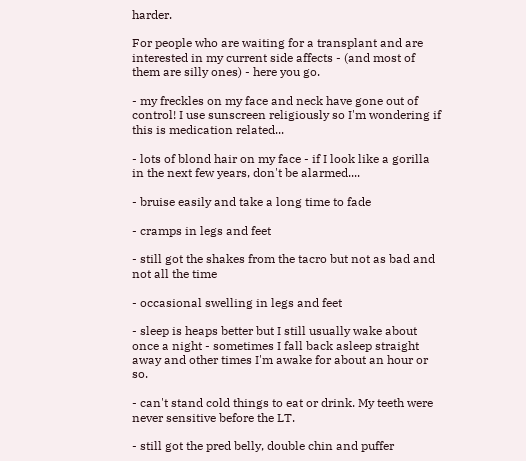harder.

For people who are waiting for a transplant and are interested in my current side affects - (and most of them are silly ones) - here you go.

- my freckles on my face and neck have gone out of control! I use sunscreen religiously so I'm wondering if this is medication related...

- lots of blond hair on my face - if I look like a gorilla in the next few years, don't be alarmed....

- bruise easily and take a long time to fade

- cramps in legs and feet

- still got the shakes from the tacro but not as bad and not all the time

- occasional swelling in legs and feet

- sleep is heaps better but I still usually wake about once a night - sometimes I fall back asleep straight away and other times I'm awake for about an hour or so.

- can't stand cold things to eat or drink. My teeth were never sensitive before the LT.

- still got the pred belly, double chin and puffer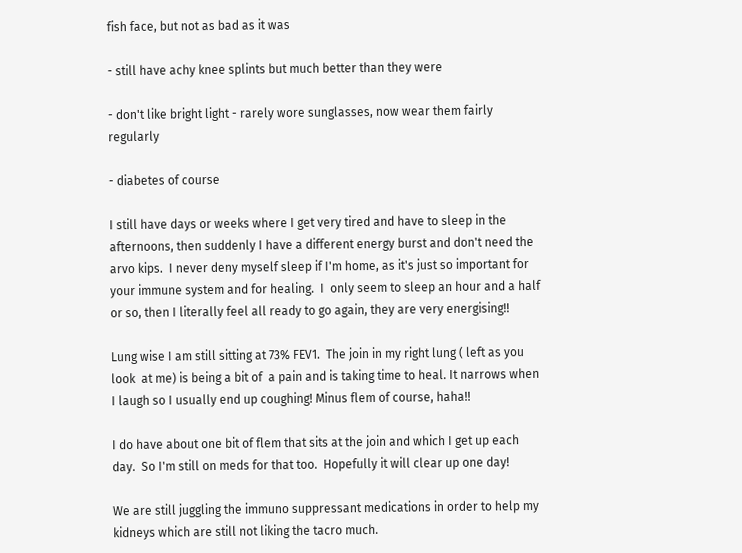fish face, but not as bad as it was

- still have achy knee splints but much better than they were

- don't like bright light - rarely wore sunglasses, now wear them fairly regularly

- diabetes of course

I still have days or weeks where I get very tired and have to sleep in the afternoons, then suddenly I have a different energy burst and don't need the arvo kips.  I never deny myself sleep if I'm home, as it's just so important for your immune system and for healing.  I  only seem to sleep an hour and a half or so, then I literally feel all ready to go again, they are very energising!!

Lung wise I am still sitting at 73% FEV1.  The join in my right lung ( left as you look  at me) is being a bit of  a pain and is taking time to heal. It narrows when I laugh so I usually end up coughing! Minus flem of course, haha!!

I do have about one bit of flem that sits at the join and which I get up each day.  So I'm still on meds for that too.  Hopefully it will clear up one day!

We are still juggling the immuno suppressant medications in order to help my kidneys which are still not liking the tacro much.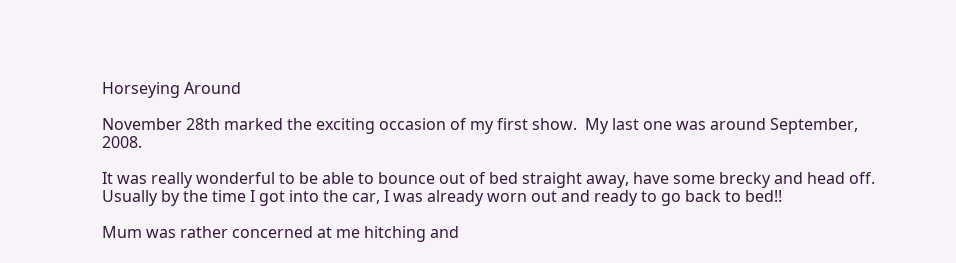Horseying Around

November 28th marked the exciting occasion of my first show.  My last one was around September, 2008.

It was really wonderful to be able to bounce out of bed straight away, have some brecky and head off.  Usually by the time I got into the car, I was already worn out and ready to go back to bed!!

Mum was rather concerned at me hitching and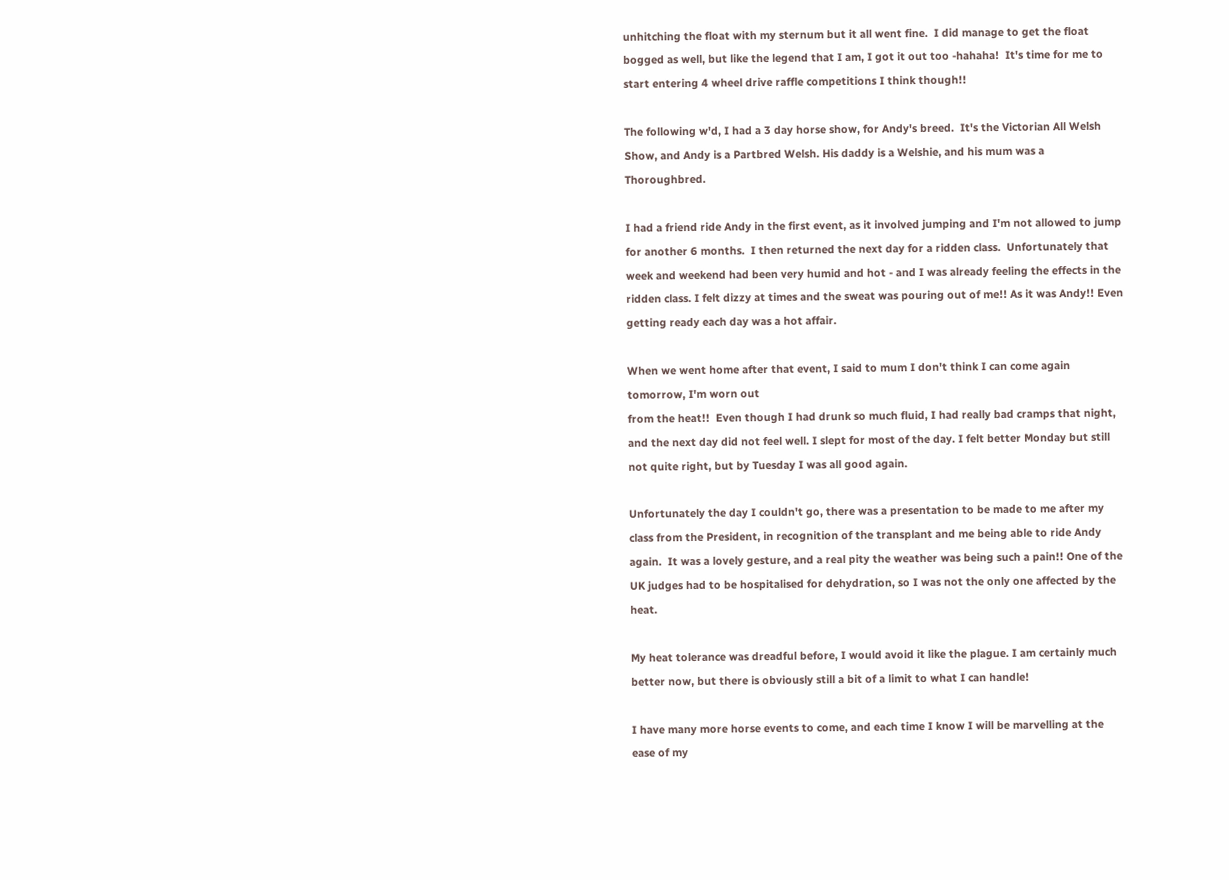unhitching the float with my sternum but it all went fine.  I did manage to get the float bogged as well, but like the legend that I am, I got it out too -hahaha!  It's time for me to start entering 4 wheel drive raffle competitions I think though!!

The following w'd, I had a 3 day horse show, for Andy's breed.  It's the Victorian All Welsh Show, and Andy is a Partbred Welsh. His daddy is a Welshie, and his mum was a Thoroughbred.

I had a friend ride Andy in the first event, as it involved jumping and I'm not allowed to jump for another 6 months.  I then returned the next day for a ridden class.  Unfortunately that week and weekend had been very humid and hot - and I was already feeling the effects in the ridden class. I felt dizzy at times and the sweat was pouring out of me!! As it was Andy!! Even getting ready each day was a hot affair.

When we went home after that event, I said to mum I don't think I can come again tomorrow, I'm worn out
from the heat!!  Even though I had drunk so much fluid, I had really bad cramps that night, and the next day did not feel well. I slept for most of the day. I felt better Monday but still not quite right, but by Tuesday I was all good again.

Unfortunately the day I couldn't go, there was a presentation to be made to me after my class from the President, in recognition of the transplant and me being able to ride Andy again.  It was a lovely gesture, and a real pity the weather was being such a pain!! One of the UK judges had to be hospitalised for dehydration, so I was not the only one affected by the heat.

My heat tolerance was dreadful before, I would avoid it like the plague. I am certainly much better now, but there is obviously still a bit of a limit to what I can handle!

I have many more horse events to come, and each time I know I will be marvelling at the ease of my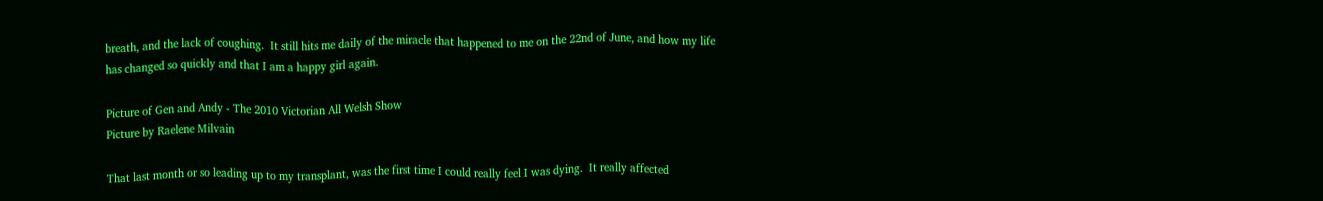breath, and the lack of coughing.  It still hits me daily of the miracle that happened to me on the 22nd of June, and how my life has changed so quickly and that I am a happy girl again.

Picture of Gen and Andy - The 2010 Victorian All Welsh Show
Picture by Raelene Milvain

That last month or so leading up to my transplant, was the first time I could really feel I was dying.  It really affected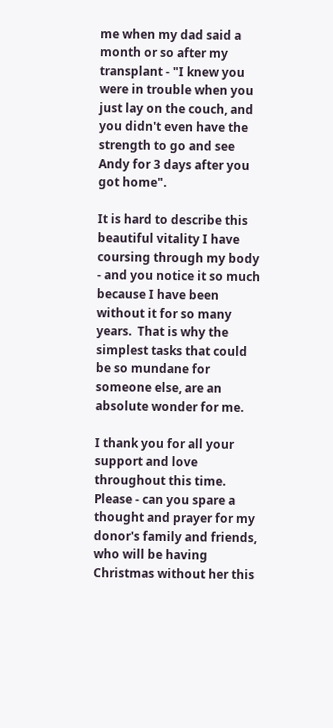me when my dad said a month or so after my transplant - "I knew you were in trouble when you just lay on the couch, and you didn't even have the strength to go and see Andy for 3 days after you got home".

It is hard to describe this beautiful vitality I have coursing through my body - and you notice it so much because I have been without it for so many years.  That is why the simplest tasks that could be so mundane for someone else, are an absolute wonder for me.

I thank you for all your support and love throughout this time.  Please - can you spare a thought and prayer for my donor's family and friends, who will be having Christmas without her this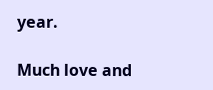year.

Much love and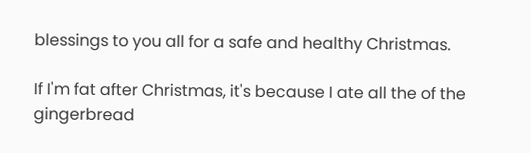blessings to you all for a safe and healthy Christmas.

If I'm fat after Christmas, it's because I ate all the of the gingerbread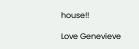house!!

Love Genevieve